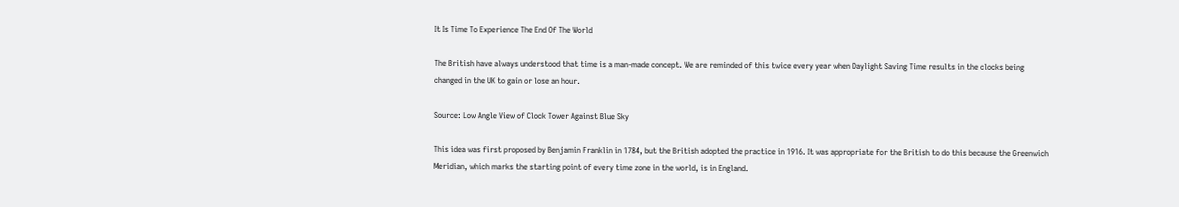It Is Time To Experience The End Of The World

The British have always understood that time is a man-made concept. We are reminded of this twice every year when Daylight Saving Time results in the clocks being changed in the UK to gain or lose an hour.

Source: Low Angle View of Clock Tower Against Blue Sky

This idea was first proposed by Benjamin Franklin in 1784, but the British adopted the practice in 1916. It was appropriate for the British to do this because the Greenwich Meridian, which marks the starting point of every time zone in the world, is in England.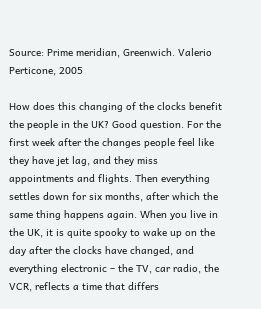Source: Prime meridian, Greenwich. Valerio Perticone, 2005

How does this changing of the clocks benefit the people in the UK? Good question. For the first week after the changes people feel like they have jet lag, and they miss appointments and flights. Then everything settles down for six months, after which the same thing happens again. When you live in the UK, it is quite spooky to wake up on the day after the clocks have changed, and everything electronic – the TV, car radio, the VCR, reflects a time that differs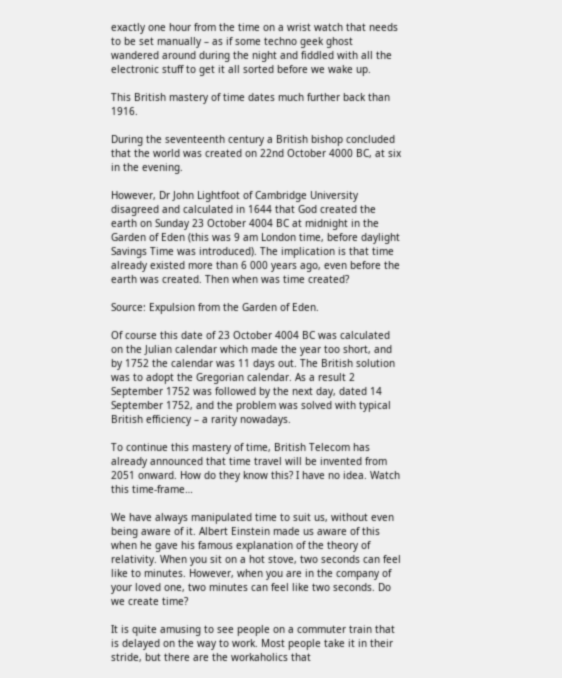exactly one hour from the time on a wrist watch that needs to be set manually – as if some techno geek ghost wandered around during the night and fiddled with all the electronic stuff to get it all sorted before we wake up.

This British mastery of time dates much further back than 1916.

During the seventeenth century a British bishop concluded that the world was created on 22nd October 4000 BC, at six in the evening.

However, Dr John Lightfoot of Cambridge University disagreed and calculated in 1644 that God created the earth on Sunday 23 October 4004 BC at midnight in the Garden of Eden (this was 9 am London time, before daylight Savings Time was introduced). The implication is that time already existed more than 6 000 years ago, even before the earth was created. Then when was time created?

Source: Expulsion from the Garden of Eden.

Of course this date of 23 October 4004 BC was calculated on the Julian calendar which made the year too short, and by 1752 the calendar was 11 days out. The British solution was to adopt the Gregorian calendar. As a result 2 September 1752 was followed by the next day, dated 14 September 1752, and the problem was solved with typical British efficiency – a rarity nowadays.

To continue this mastery of time, British Telecom has already announced that time travel will be invented from 2051 onward. How do they know this? I have no idea. Watch this time-frame…

We have always manipulated time to suit us, without even being aware of it. Albert Einstein made us aware of this when he gave his famous explanation of the theory of relativity. When you sit on a hot stove, two seconds can feel like to minutes. However, when you are in the company of your loved one, two minutes can feel like two seconds. Do we create time?

It is quite amusing to see people on a commuter train that is delayed on the way to work. Most people take it in their stride, but there are the workaholics that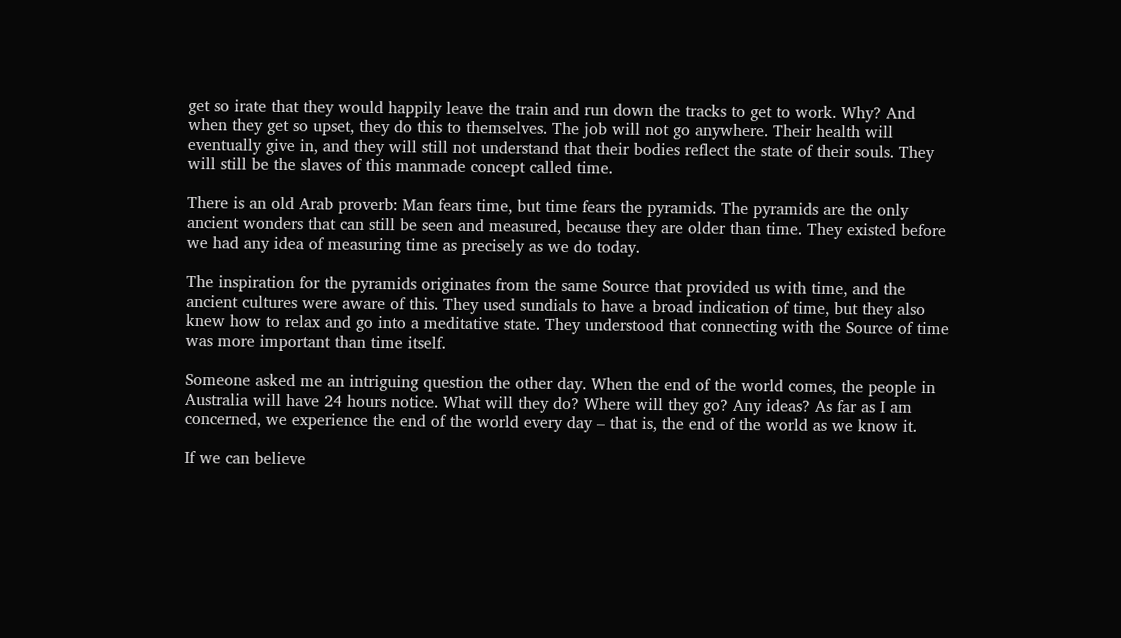get so irate that they would happily leave the train and run down the tracks to get to work. Why? And when they get so upset, they do this to themselves. The job will not go anywhere. Their health will eventually give in, and they will still not understand that their bodies reflect the state of their souls. They will still be the slaves of this manmade concept called time.

There is an old Arab proverb: Man fears time, but time fears the pyramids. The pyramids are the only ancient wonders that can still be seen and measured, because they are older than time. They existed before we had any idea of measuring time as precisely as we do today.

The inspiration for the pyramids originates from the same Source that provided us with time, and the ancient cultures were aware of this. They used sundials to have a broad indication of time, but they also knew how to relax and go into a meditative state. They understood that connecting with the Source of time was more important than time itself.

Someone asked me an intriguing question the other day. When the end of the world comes, the people in Australia will have 24 hours notice. What will they do? Where will they go? Any ideas? As far as I am concerned, we experience the end of the world every day – that is, the end of the world as we know it.

If we can believe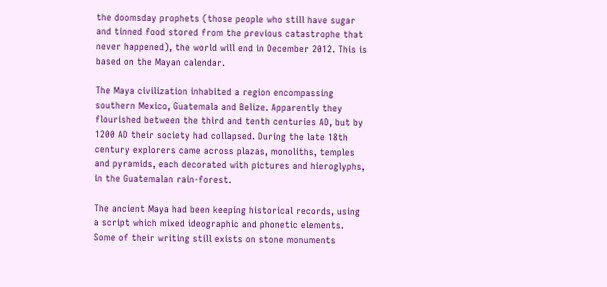the doomsday prophets (those people who still have sugar and tinned food stored from the previous catastrophe that never happened), the world will end in December 2012. This is based on the Mayan calendar.

The Maya civilization inhabited a region encompassing southern Mexico, Guatemala and Belize. Apparently they flourished between the third and tenth centuries AD, but by 1200 AD their society had collapsed. During the late 18th century explorers came across plazas, monoliths, temples and pyramids, each decorated with pictures and hieroglyphs, in the Guatemalan rain-forest.

The ancient Maya had been keeping historical records, using a script which mixed ideographic and phonetic elements. Some of their writing still exists on stone monuments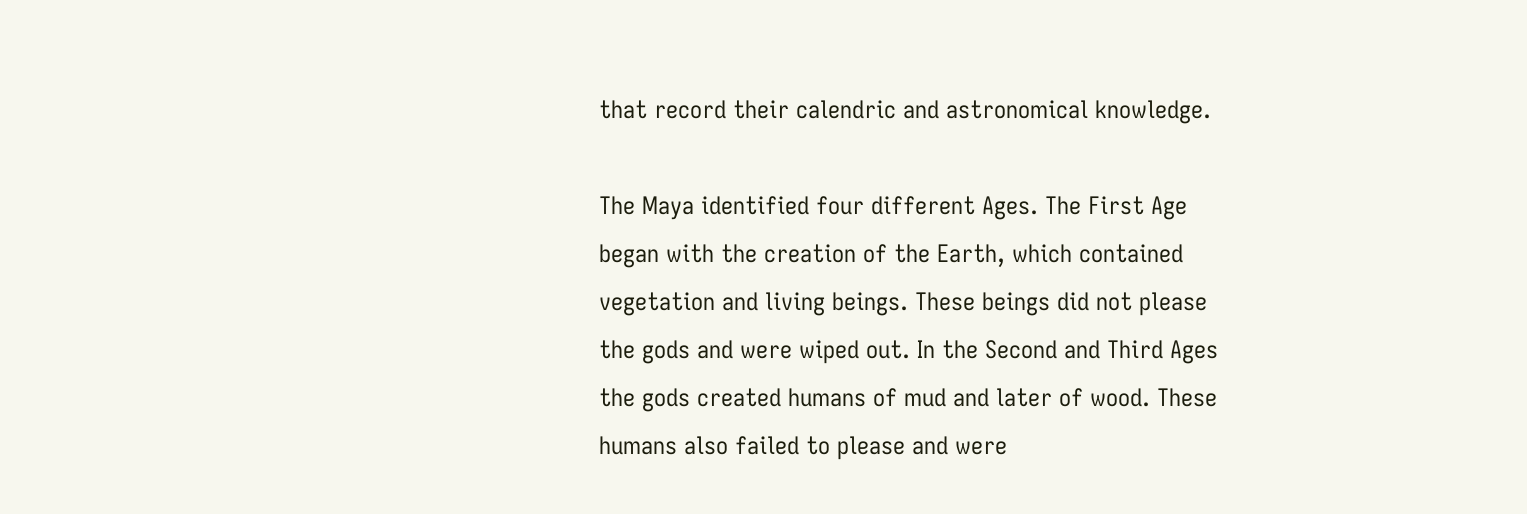that record their calendric and astronomical knowledge.

The Maya identified four different Ages. The First Age began with the creation of the Earth, which contained vegetation and living beings. These beings did not please the gods and were wiped out. In the Second and Third Ages the gods created humans of mud and later of wood. These humans also failed to please and were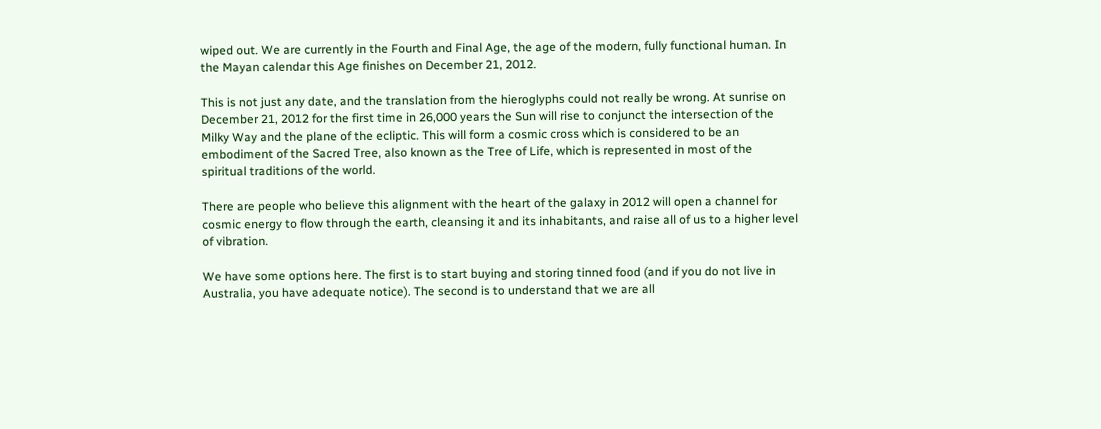wiped out. We are currently in the Fourth and Final Age, the age of the modern, fully functional human. In the Mayan calendar this Age finishes on December 21, 2012.

This is not just any date, and the translation from the hieroglyphs could not really be wrong. At sunrise on December 21, 2012 for the first time in 26,000 years the Sun will rise to conjunct the intersection of the Milky Way and the plane of the ecliptic. This will form a cosmic cross which is considered to be an embodiment of the Sacred Tree, also known as the Tree of Life, which is represented in most of the spiritual traditions of the world.

There are people who believe this alignment with the heart of the galaxy in 2012 will open a channel for cosmic energy to flow through the earth, cleansing it and its inhabitants, and raise all of us to a higher level of vibration.

We have some options here. The first is to start buying and storing tinned food (and if you do not live in Australia, you have adequate notice). The second is to understand that we are all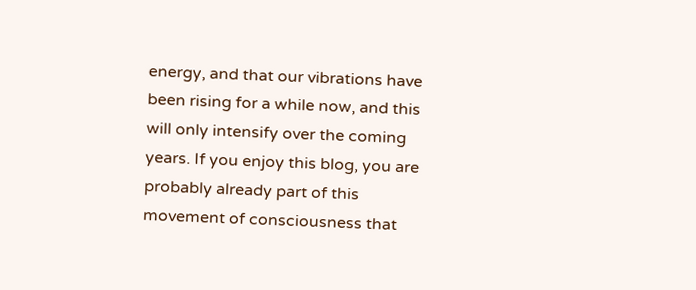energy, and that our vibrations have been rising for a while now, and this will only intensify over the coming years. If you enjoy this blog, you are probably already part of this movement of consciousness that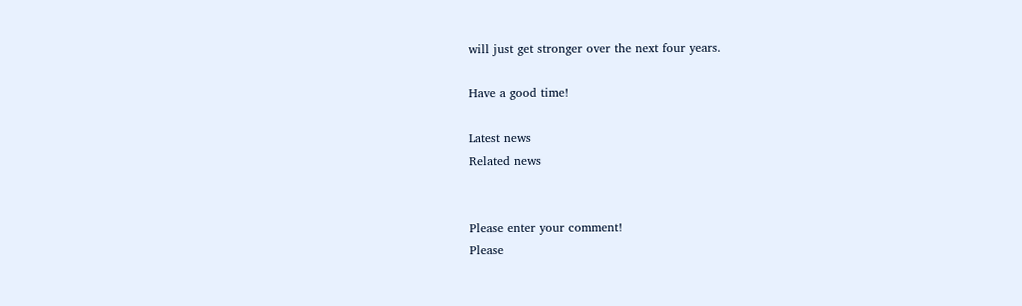will just get stronger over the next four years.

Have a good time!

Latest news
Related news


Please enter your comment!
Please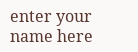enter your name here